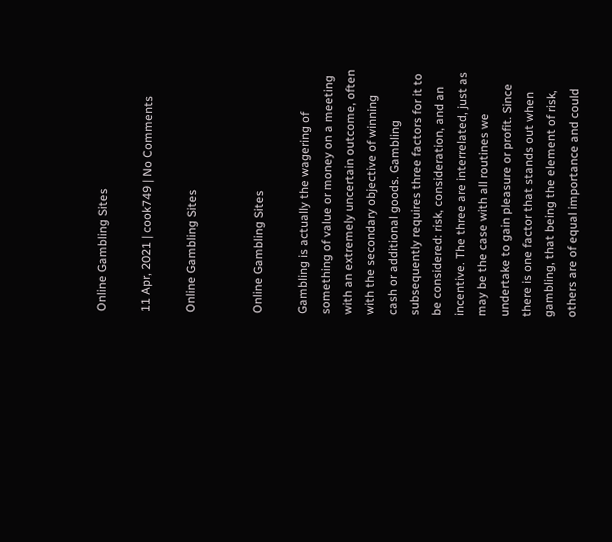Online Gambling Sites

11 Apr, 2021 | cook749 | No Comments

Online Gambling Sites


Online Gambling Sites

Gambling is actually the wagering of something of value or money on a meeting with an extremely uncertain outcome, often with the secondary objective of winning cash or additional goods. Gambling subsequently requires three factors for it to be considered: risk, consideration, and an incentive. The three are interrelated, just as may be the case with all routines we undertake to gain pleasure or profit. Since there is one factor that stands out when gambling, that being the element of risk, others are of equal importance and could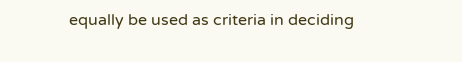equally be used as criteria in deciding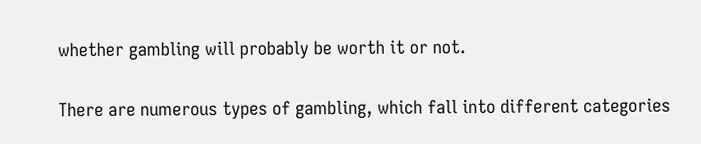whether gambling will probably be worth it or not.

There are numerous types of gambling, which fall into different categories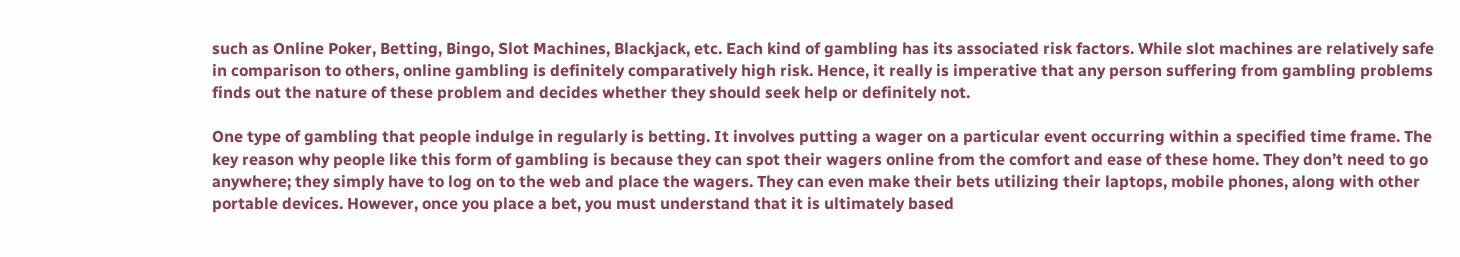such as Online Poker, Betting, Bingo, Slot Machines, Blackjack, etc. Each kind of gambling has its associated risk factors. While slot machines are relatively safe in comparison to others, online gambling is definitely comparatively high risk. Hence, it really is imperative that any person suffering from gambling problems finds out the nature of these problem and decides whether they should seek help or definitely not.

One type of gambling that people indulge in regularly is betting. It involves putting a wager on a particular event occurring within a specified time frame. The key reason why people like this form of gambling is because they can spot their wagers online from the comfort and ease of these home. They don’t need to go anywhere; they simply have to log on to the web and place the wagers. They can even make their bets utilizing their laptops, mobile phones, along with other portable devices. However, once you place a bet, you must understand that it is ultimately based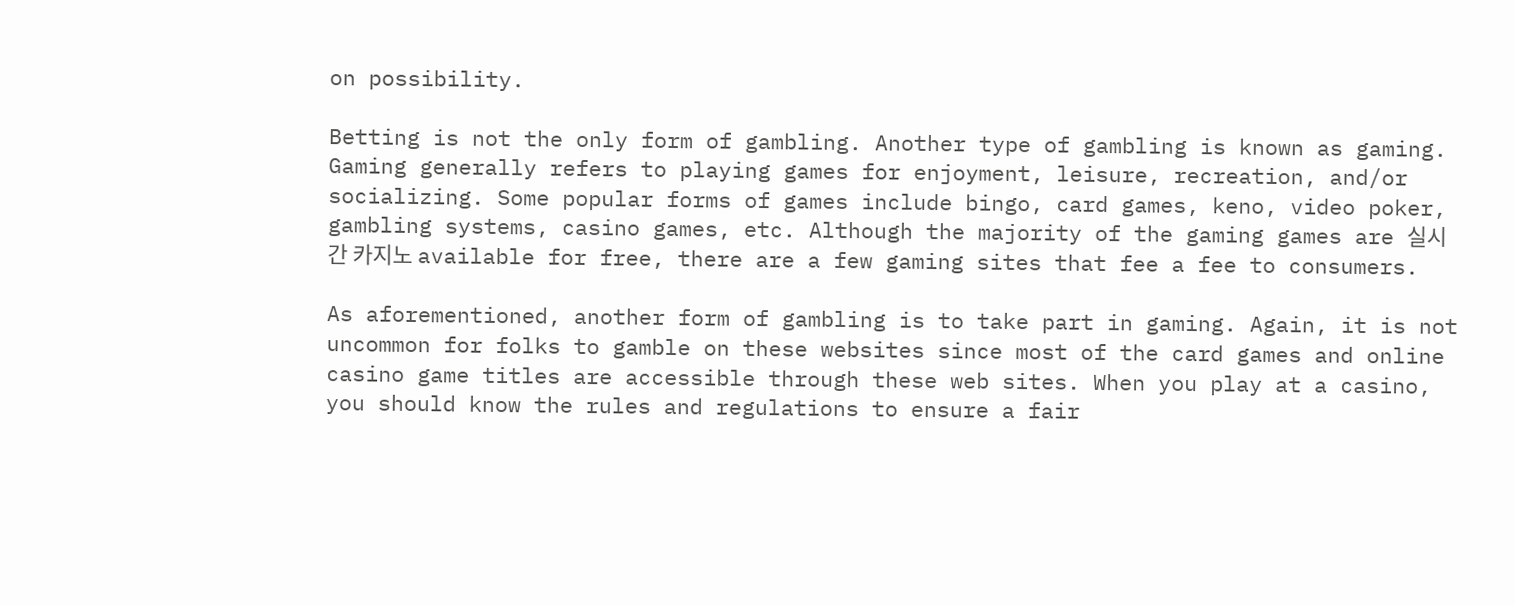on possibility.

Betting is not the only form of gambling. Another type of gambling is known as gaming. Gaming generally refers to playing games for enjoyment, leisure, recreation, and/or socializing. Some popular forms of games include bingo, card games, keno, video poker, gambling systems, casino games, etc. Although the majority of the gaming games are 실시간 카지노 available for free, there are a few gaming sites that fee a fee to consumers.

As aforementioned, another form of gambling is to take part in gaming. Again, it is not uncommon for folks to gamble on these websites since most of the card games and online casino game titles are accessible through these web sites. When you play at a casino, you should know the rules and regulations to ensure a fair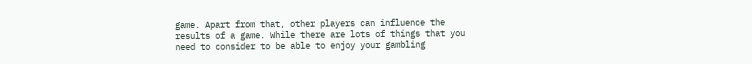game. Apart from that, other players can influence the results of a game. While there are lots of things that you need to consider to be able to enjoy your gambling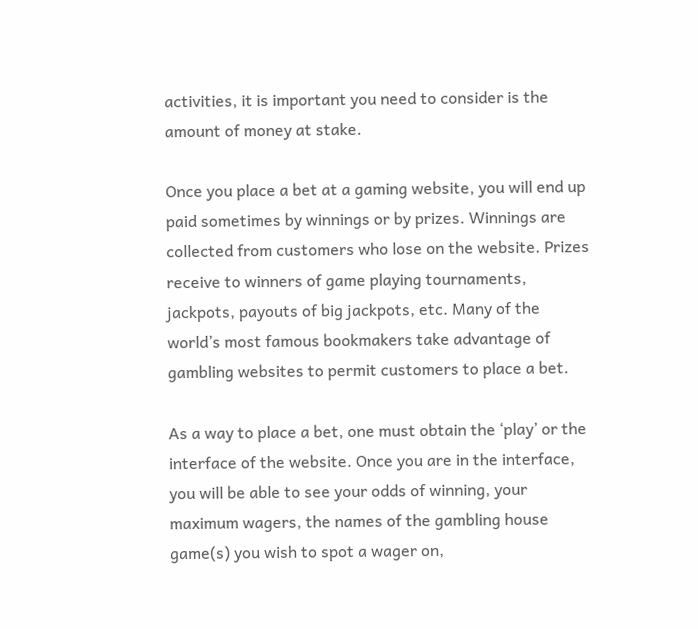activities, it is important you need to consider is the amount of money at stake.

Once you place a bet at a gaming website, you will end up paid sometimes by winnings or by prizes. Winnings are collected from customers who lose on the website. Prizes receive to winners of game playing tournaments, jackpots, payouts of big jackpots, etc. Many of the world’s most famous bookmakers take advantage of gambling websites to permit customers to place a bet.

As a way to place a bet, one must obtain the ‘play’ or the interface of the website. Once you are in the interface, you will be able to see your odds of winning, your maximum wagers, the names of the gambling house game(s) you wish to spot a wager on,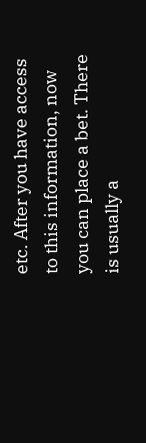etc. After you have access to this information, now you can place a bet. There is usually a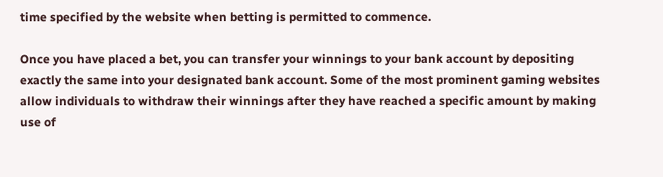time specified by the website when betting is permitted to commence.

Once you have placed a bet, you can transfer your winnings to your bank account by depositing exactly the same into your designated bank account. Some of the most prominent gaming websites allow individuals to withdraw their winnings after they have reached a specific amount by making use of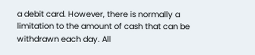a debit card. However, there is normally a limitation to the amount of cash that can be withdrawn each day. All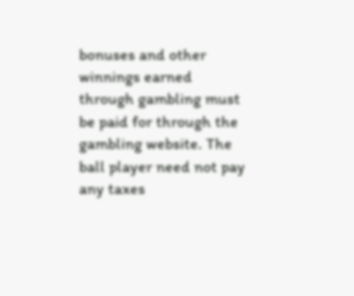bonuses and other winnings earned through gambling must be paid for through the gambling website. The ball player need not pay any taxes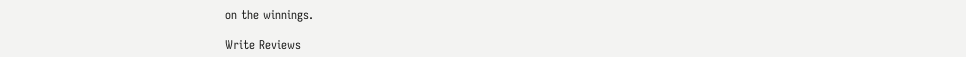on the winnings.

Write Reviews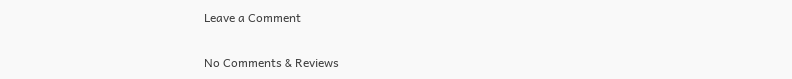Leave a Comment

No Comments & Reviews